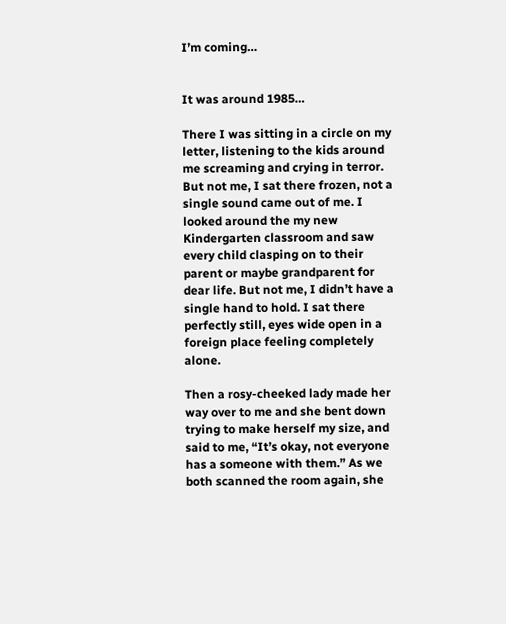I’m coming…


It was around 1985…

There I was sitting in a circle on my letter, listening to the kids around me screaming and crying in terror. But not me, I sat there frozen, not a single sound came out of me. I looked around the my new Kindergarten classroom and saw every child clasping on to their parent or maybe grandparent for dear life. But not me, I didn’t have a single hand to hold. I sat there perfectly still, eyes wide open in a foreign place feeling completely alone.

Then a rosy-cheeked lady made her way over to me and she bent down trying to make herself my size, and said to me, “It’s okay, not everyone has a someone with them.” As we both scanned the room again, she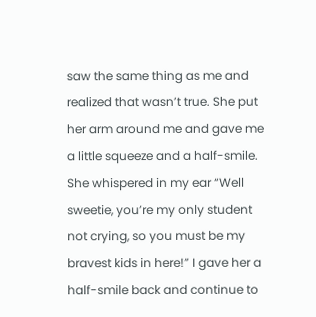saw the same thing as me and realized that wasn’t true. She put her arm around me and gave me a little squeeze and a half-smile. She whispered in my ear “Well sweetie, you’re my only student not crying, so you must be my bravest kids in here!” I gave her a half-smile back and continue to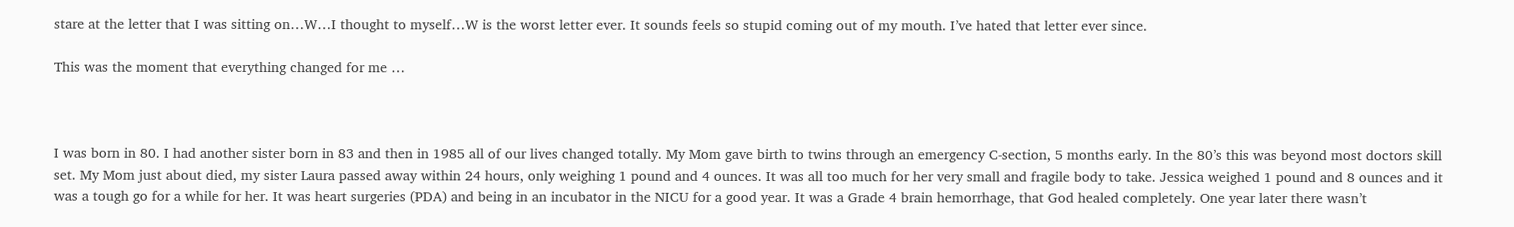stare at the letter that I was sitting on…W…I thought to myself…W is the worst letter ever. It sounds feels so stupid coming out of my mouth. I’ve hated that letter ever since.

This was the moment that everything changed for me …



I was born in 80. I had another sister born in 83 and then in 1985 all of our lives changed totally. My Mom gave birth to twins through an emergency C-section, 5 months early. In the 80’s this was beyond most doctors skill set. My Mom just about died, my sister Laura passed away within 24 hours, only weighing 1 pound and 4 ounces. It was all too much for her very small and fragile body to take. Jessica weighed 1 pound and 8 ounces and it was a tough go for a while for her. It was heart surgeries (PDA) and being in an incubator in the NICU for a good year. It was a Grade 4 brain hemorrhage, that God healed completely. One year later there wasn’t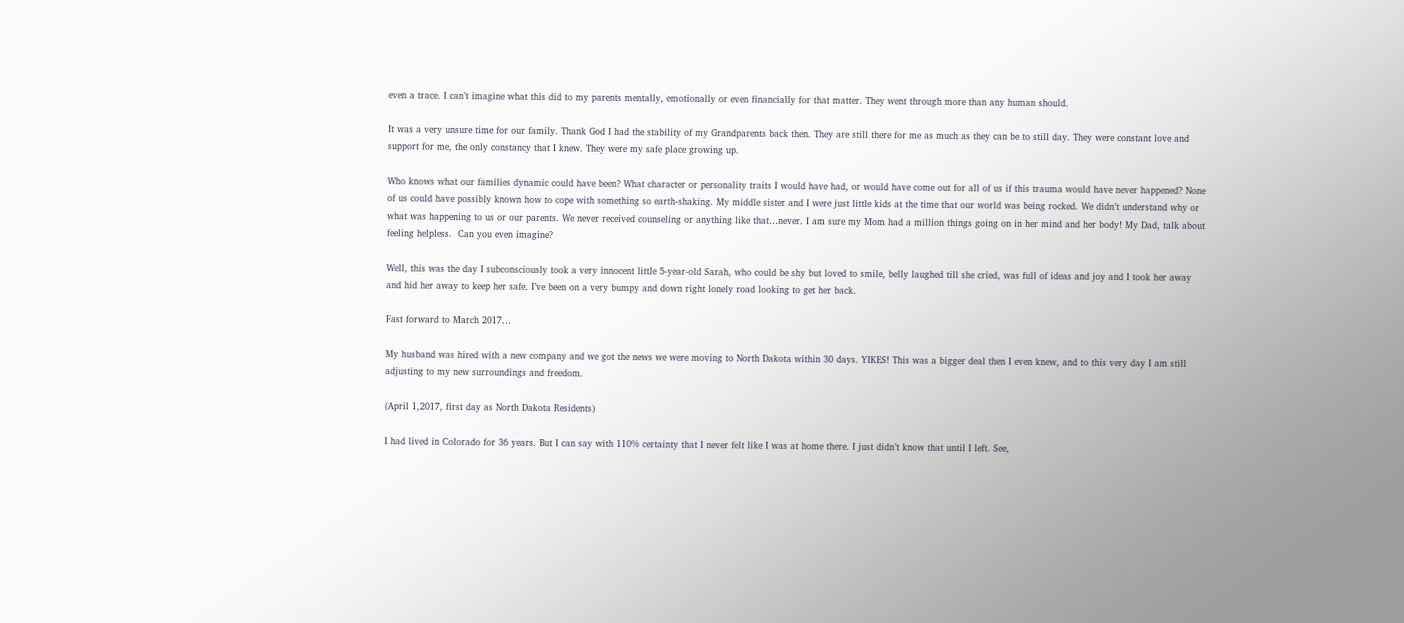even a trace. I can’t imagine what this did to my parents mentally, emotionally or even financially for that matter. They went through more than any human should.

It was a very unsure time for our family. Thank God I had the stability of my Grandparents back then. They are still there for me as much as they can be to still day. They were constant love and support for me, the only constancy that I knew. They were my safe place growing up.

Who knows what our families dynamic could have been? What character or personality traits I would have had, or would have come out for all of us if this trauma would have never happened? None of us could have possibly known how to cope with something so earth-shaking. My middle sister and I were just little kids at the time that our world was being rocked. We didn’t understand why or what was happening to us or our parents. We never received counseling or anything like that…never. I am sure my Mom had a million things going on in her mind and her body! My Dad, talk about feeling helpless.  Can you even imagine?

Well, this was the day I subconsciously took a very innocent little 5-year-old Sarah, who could be shy but loved to smile, belly laughed till she cried, was full of ideas and joy and I took her away and hid her away to keep her safe. I’ve been on a very bumpy and down right lonely road looking to get her back.

Fast forward to March 2017…

My husband was hired with a new company and we got the news we were moving to North Dakota within 30 days. YIKES! This was a bigger deal then I even knew, and to this very day I am still adjusting to my new surroundings and freedom.

(April 1,2017, first day as North Dakota Residents)

I had lived in Colorado for 36 years. But I can say with 110% certainty that I never felt like I was at home there. I just didn’t know that until I left. See,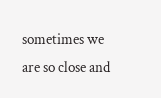sometimes we are so close and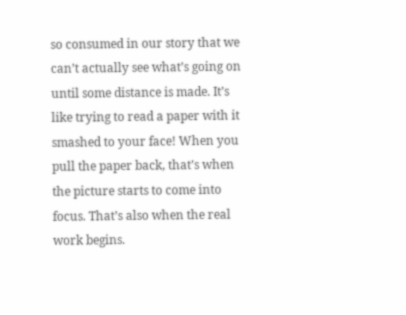so consumed in our story that we can’t actually see what’s going on until some distance is made. It’s like trying to read a paper with it smashed to your face! When you pull the paper back, that’s when the picture starts to come into focus. That’s also when the real work begins.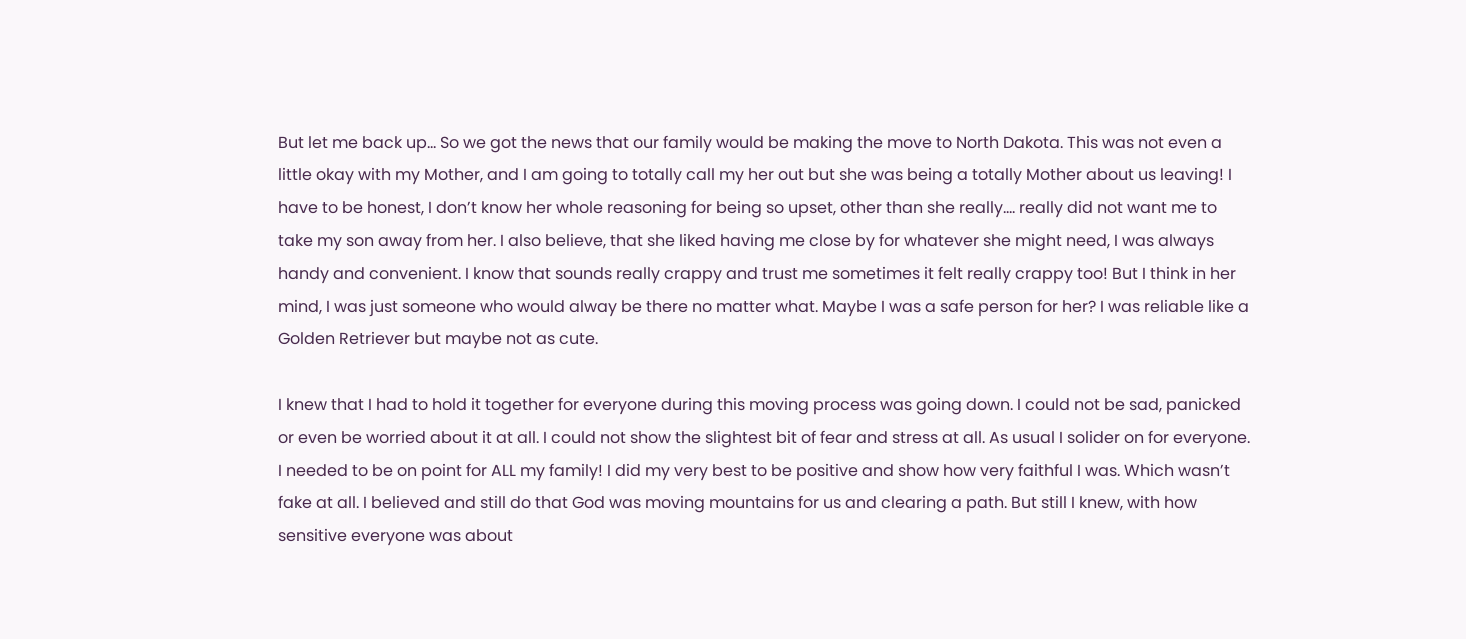But let me back up… So we got the news that our family would be making the move to North Dakota. This was not even a little okay with my Mother, and I am going to totally call my her out but she was being a totally Mother about us leaving! I have to be honest, I don’t know her whole reasoning for being so upset, other than she really…. really did not want me to take my son away from her. I also believe, that she liked having me close by for whatever she might need, I was always handy and convenient. I know that sounds really crappy and trust me sometimes it felt really crappy too! But I think in her mind, I was just someone who would alway be there no matter what. Maybe I was a safe person for her? I was reliable like a Golden Retriever but maybe not as cute.

I knew that I had to hold it together for everyone during this moving process was going down. I could not be sad, panicked or even be worried about it at all. I could not show the slightest bit of fear and stress at all. As usual I solider on for everyone. I needed to be on point for ALL my family! I did my very best to be positive and show how very faithful I was. Which wasn’t fake at all. I believed and still do that God was moving mountains for us and clearing a path. But still I knew, with how sensitive everyone was about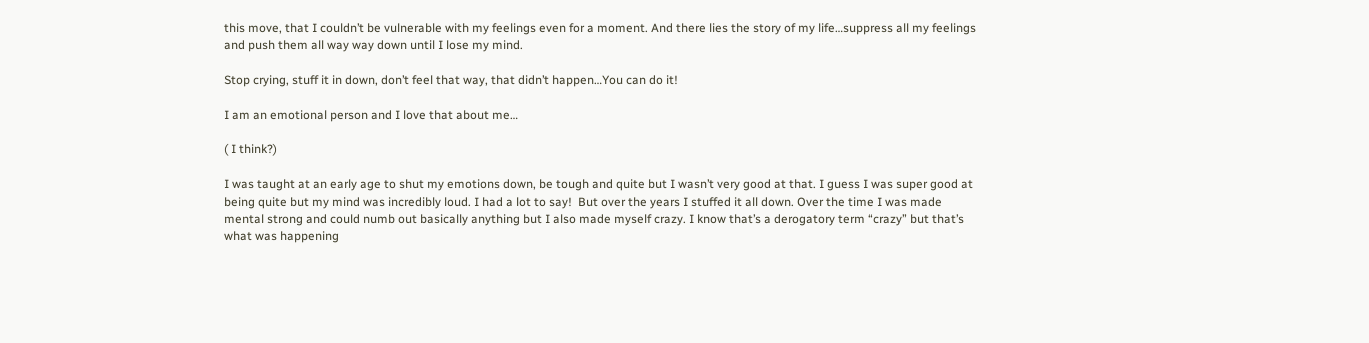this move, that I couldn’t be vulnerable with my feelings even for a moment. And there lies the story of my life…suppress all my feelings and push them all way way down until I lose my mind.

Stop crying, stuff it in down, don’t feel that way, that didn’t happen…You can do it!

I am an emotional person and I love that about me…

( I think?)

I was taught at an early age to shut my emotions down, be tough and quite but I wasn’t very good at that. I guess I was super good at being quite but my mind was incredibly loud. I had a lot to say!  But over the years I stuffed it all down. Over the time I was made mental strong and could numb out basically anything but I also made myself crazy. I know that’s a derogatory term “crazy” but that’s what was happening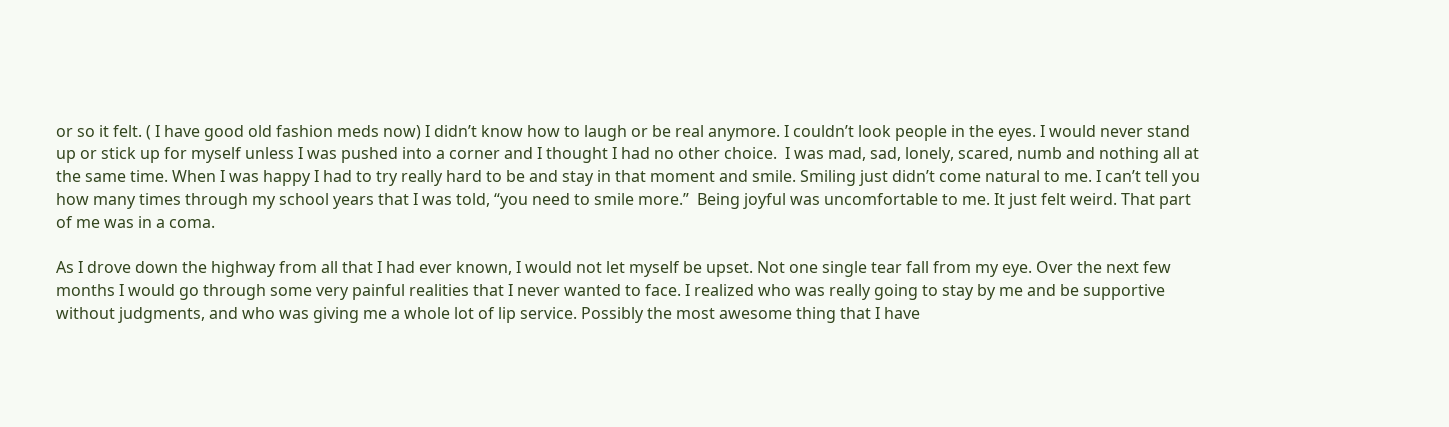or so it felt. ( I have good old fashion meds now) I didn’t know how to laugh or be real anymore. I couldn’t look people in the eyes. I would never stand up or stick up for myself unless I was pushed into a corner and I thought I had no other choice.  I was mad, sad, lonely, scared, numb and nothing all at the same time. When I was happy I had to try really hard to be and stay in that moment and smile. Smiling just didn’t come natural to me. I can’t tell you how many times through my school years that I was told, “you need to smile more.”  Being joyful was uncomfortable to me. It just felt weird. That part of me was in a coma.

As I drove down the highway from all that I had ever known, I would not let myself be upset. Not one single tear fall from my eye. Over the next few months I would go through some very painful realities that I never wanted to face. I realized who was really going to stay by me and be supportive without judgments, and who was giving me a whole lot of lip service. Possibly the most awesome thing that I have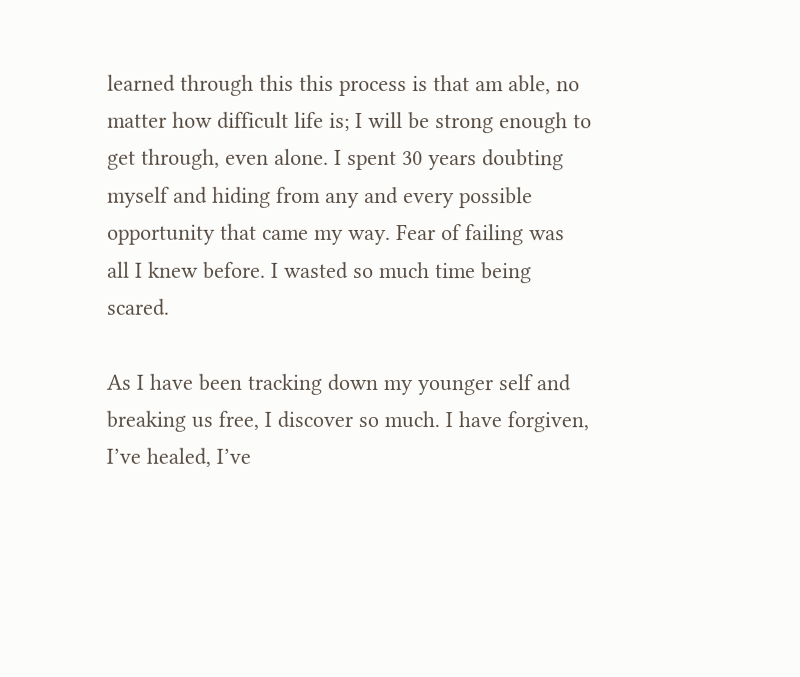learned through this this process is that am able, no matter how difficult life is; I will be strong enough to get through, even alone. I spent 30 years doubting myself and hiding from any and every possible opportunity that came my way. Fear of failing was all I knew before. I wasted so much time being scared.

As I have been tracking down my younger self and breaking us free, I discover so much. I have forgiven, I’ve healed, I’ve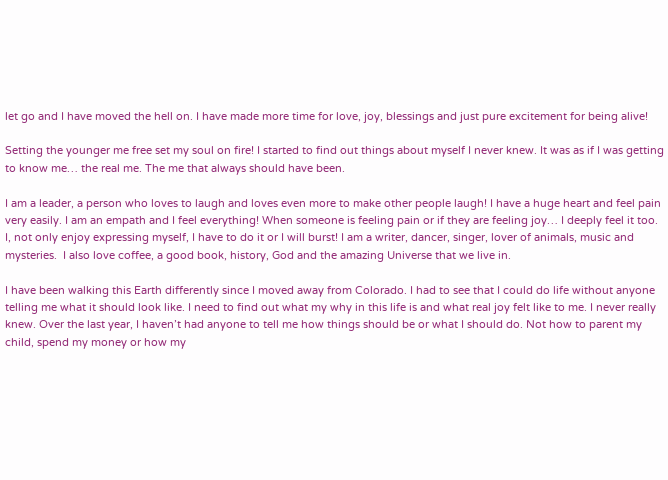let go and I have moved the hell on. I have made more time for love, joy, blessings and just pure excitement for being alive!

Setting the younger me free set my soul on fire! I started to find out things about myself I never knew. It was as if I was getting to know me… the real me. The me that always should have been.

I am a leader, a person who loves to laugh and loves even more to make other people laugh! I have a huge heart and feel pain very easily. I am an empath and I feel everything! When someone is feeling pain or if they are feeling joy… I deeply feel it too. I, not only enjoy expressing myself, I have to do it or I will burst! I am a writer, dancer, singer, lover of animals, music and mysteries.  I also love coffee, a good book, history, God and the amazing Universe that we live in.

I have been walking this Earth differently since I moved away from Colorado. I had to see that I could do life without anyone telling me what it should look like. I need to find out what my why in this life is and what real joy felt like to me. I never really knew. Over the last year, I haven’t had anyone to tell me how things should be or what I should do. Not how to parent my child, spend my money or how my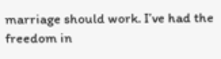marriage should work. I’ve had the freedom in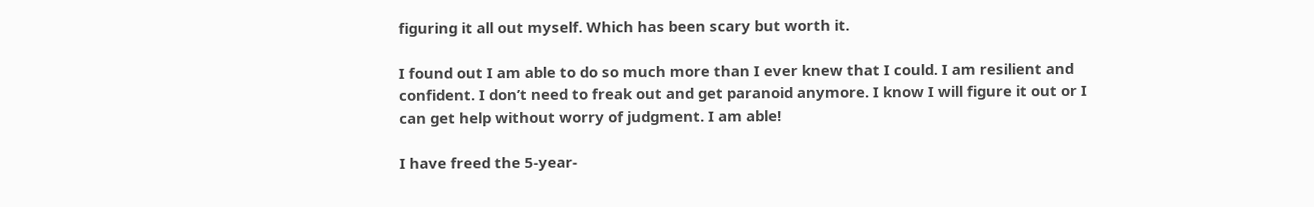figuring it all out myself. Which has been scary but worth it.

I found out I am able to do so much more than I ever knew that I could. I am resilient and confident. I don’t need to freak out and get paranoid anymore. I know I will figure it out or I can get help without worry of judgment. I am able!

I have freed the 5-year-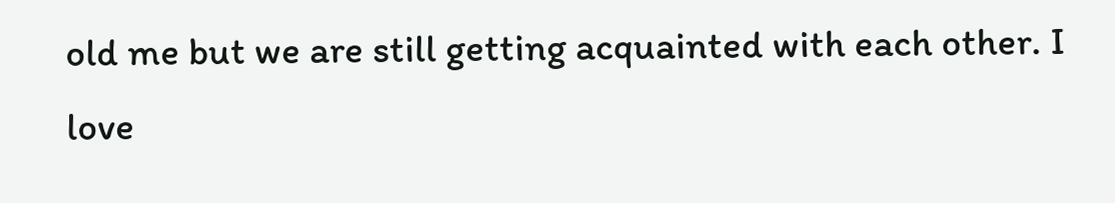old me but we are still getting acquainted with each other. I love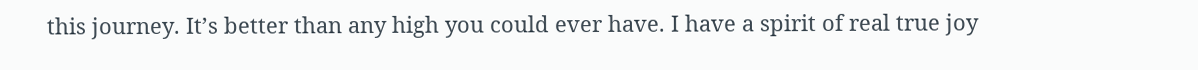this journey. It’s better than any high you could ever have. I have a spirit of real true joy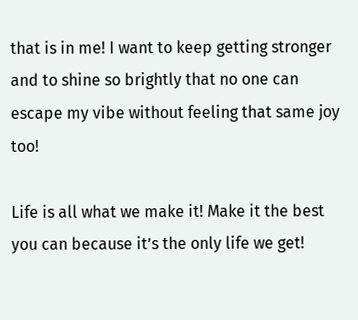that is in me! I want to keep getting stronger and to shine so brightly that no one can escape my vibe without feeling that same joy too!

Life is all what we make it! Make it the best you can because it’s the only life we get!